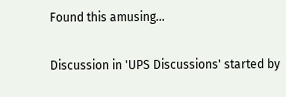Found this amusing...

Discussion in 'UPS Discussions' started by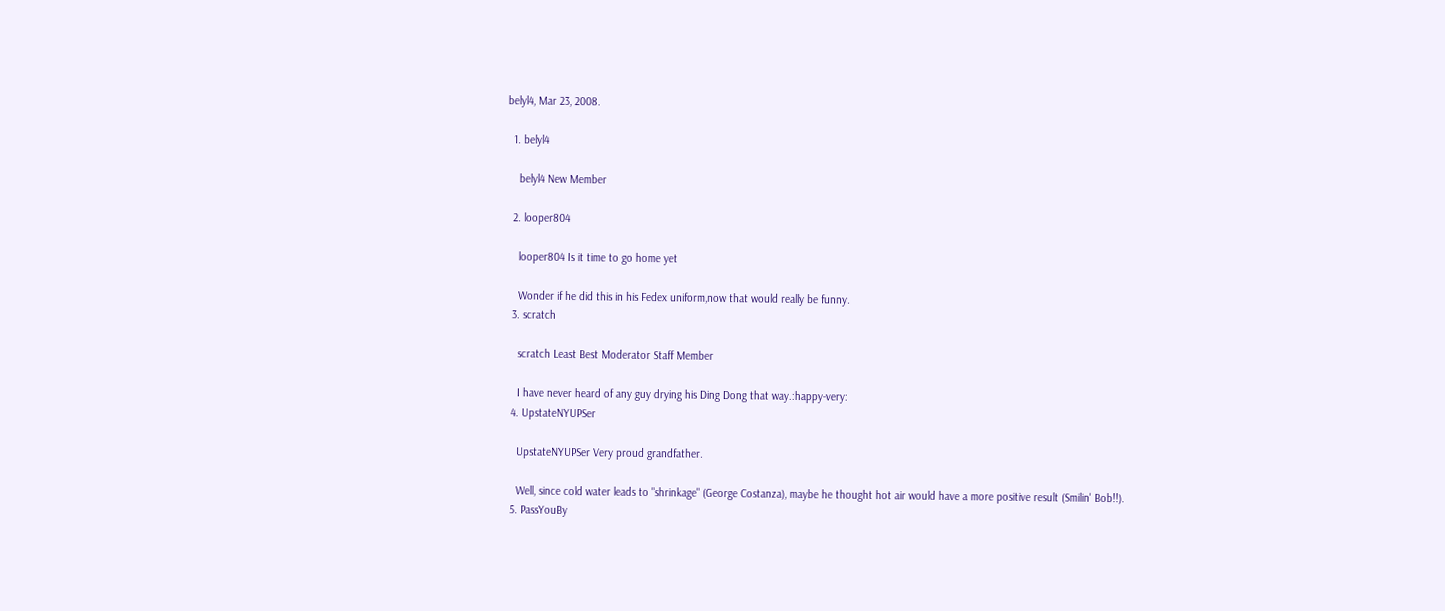belyl4, Mar 23, 2008.

  1. belyl4

    belyl4 New Member

  2. looper804

    looper804 Is it time to go home yet

    Wonder if he did this in his Fedex uniform,now that would really be funny.
  3. scratch

    scratch Least Best Moderator Staff Member

    I have never heard of any guy drying his Ding Dong that way.:happy-very:
  4. UpstateNYUPSer

    UpstateNYUPSer Very proud grandfather.

    Well, since cold water leads to "shrinkage" (George Costanza), maybe he thought hot air would have a more positive result (Smilin' Bob!!).
  5. PassYouBy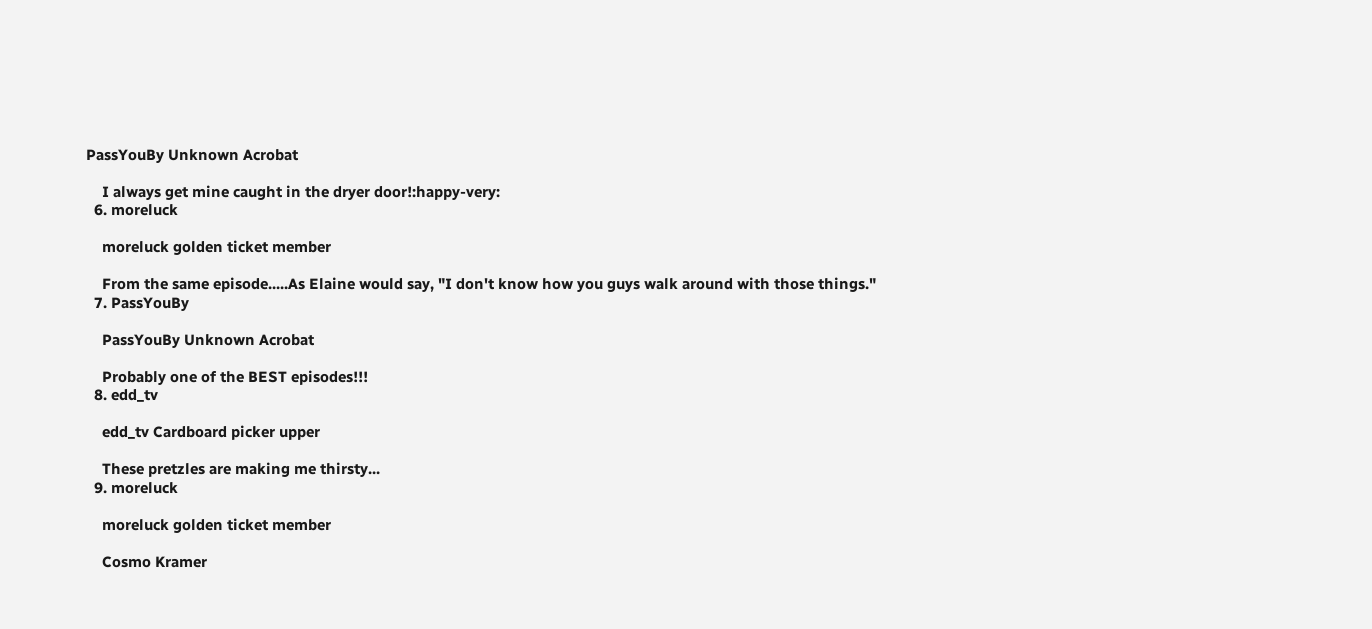PassYouBy Unknown Acrobat

    I always get mine caught in the dryer door!:happy-very:
  6. moreluck

    moreluck golden ticket member

    From the same episode.....As Elaine would say, "I don't know how you guys walk around with those things."
  7. PassYouBy

    PassYouBy Unknown Acrobat

    Probably one of the BEST episodes!!!
  8. edd_tv

    edd_tv Cardboard picker upper

    These pretzles are making me thirsty...
  9. moreluck

    moreluck golden ticket member

    Cosmo Kramer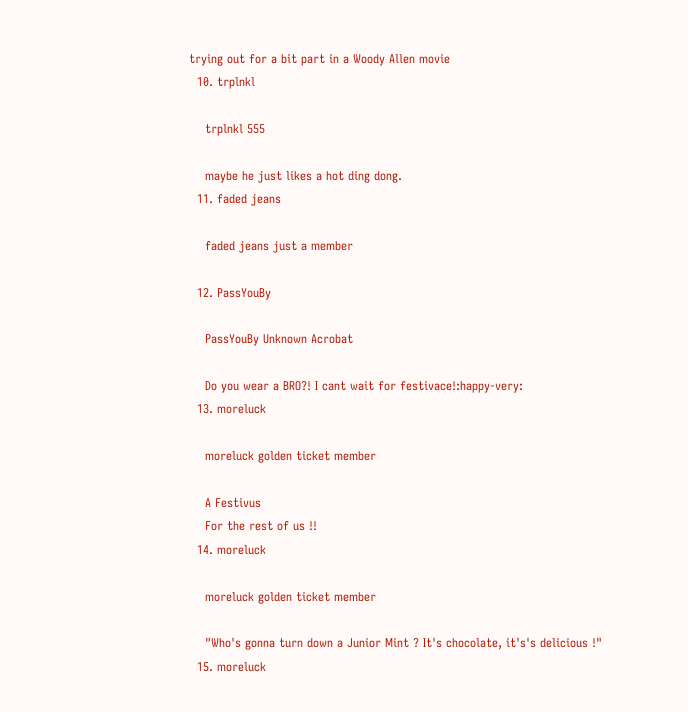trying out for a bit part in a Woody Allen movie
  10. trplnkl

    trplnkl 555

    maybe he just likes a hot ding dong.
  11. faded jeans

    faded jeans just a member

  12. PassYouBy

    PassYouBy Unknown Acrobat

    Do you wear a BRO?! I cant wait for festivace!:happy-very:
  13. moreluck

    moreluck golden ticket member

    A Festivus
    For the rest of us !!
  14. moreluck

    moreluck golden ticket member

    "Who's gonna turn down a Junior Mint ? It's chocolate, it's's delicious !"
  15. moreluck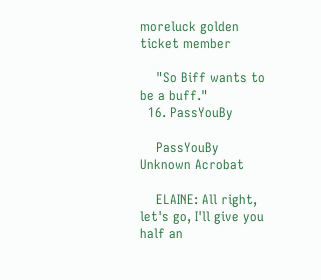moreluck golden ticket member

    "So Biff wants to be a buff."
  16. PassYouBy

    PassYouBy Unknown Acrobat

    ELAINE: All right, let's go, I'll give you half an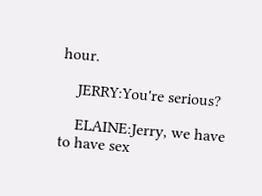hour.

    JERRY:You're serious?

    ELAINE:Jerry, we have to have sex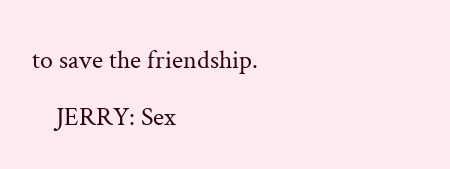to save the friendship.

    JERRY: Sex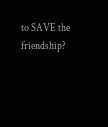to SAVE the friendship?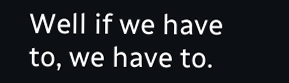Well if we have to, we have to.